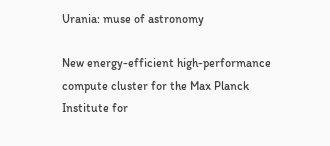Urania: muse of astronomy

New energy-efficient high-performance compute cluster for the Max Planck Institute for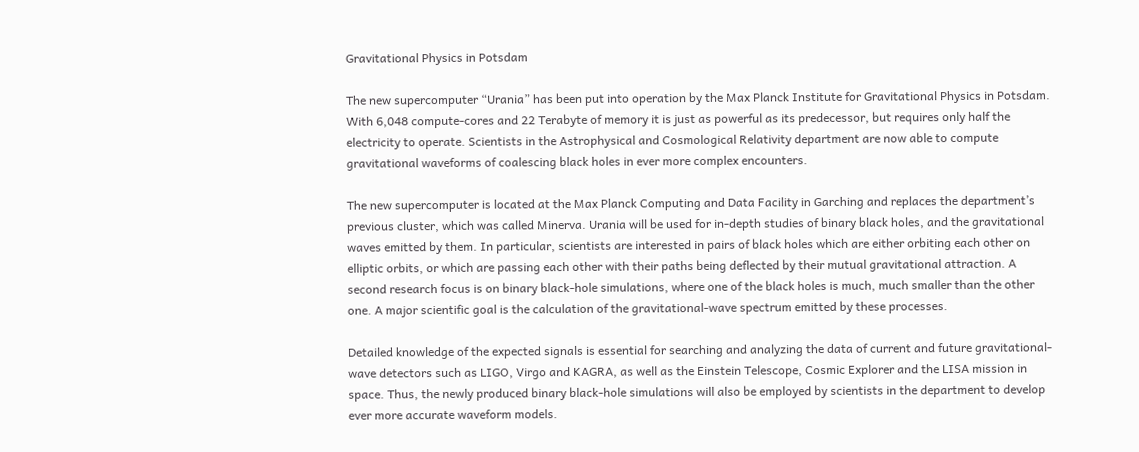Gravitational Physics in Potsdam

The new supercomputer “Urania” has been put into operation by the Max Planck Institute for Gravitational Physics in Potsdam. With 6,048 compute-cores and 22 Terabyte of memory it is just as powerful as its predecessor, but requires only half the electricity to operate. Scientists in the Astrophysical and Cosmological Relativity department are now able to compute gravitational waveforms of coalescing black holes in ever more complex encounters.

The new supercomputer is located at the Max Planck Computing and Data Facility in Garching and replaces the department’s previous cluster, which was called Minerva. Urania will be used for in-depth studies of binary black holes, and the gravitational waves emitted by them. In particular, scientists are interested in pairs of black holes which are either orbiting each other on elliptic orbits, or which are passing each other with their paths being deflected by their mutual gravitational attraction. A second research focus is on binary black-hole simulations, where one of the black holes is much, much smaller than the other one. A major scientific goal is the calculation of the gravitational-wave spectrum emitted by these processes.

Detailed knowledge of the expected signals is essential for searching and analyzing the data of current and future gravitational-wave detectors such as LIGO, Virgo and KAGRA, as well as the Einstein Telescope, Cosmic Explorer and the LISA mission in space. Thus, the newly produced binary black-hole simulations will also be employed by scientists in the department to develop ever more accurate waveform models.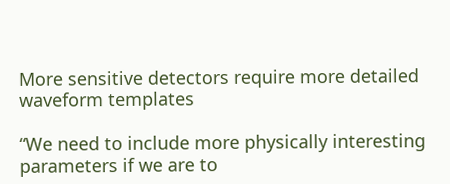More sensitive detectors require more detailed waveform templates

“We need to include more physically interesting parameters if we are to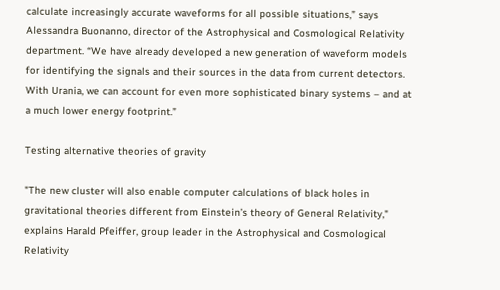calculate increasingly accurate waveforms for all possible situations,” says Alessandra Buonanno, director of the Astrophysical and Cosmological Relativity department. “We have already developed a new generation of waveform models for identifying the signals and their sources in the data from current detectors. With Urania, we can account for even more sophisticated binary systems – and at a much lower energy footprint.”

Testing alternative theories of gravity

"The new cluster will also enable computer calculations of black holes in gravitational theories different from Einstein’s theory of General Relativity," explains Harald Pfeiffer, group leader in the Astrophysical and Cosmological Relativity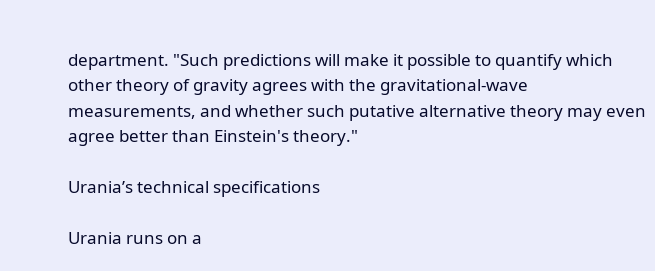department. "Such predictions will make it possible to quantify which other theory of gravity agrees with the gravitational-wave measurements, and whether such putative alternative theory may even agree better than Einstein's theory."

Urania’s technical specifications

Urania runs on a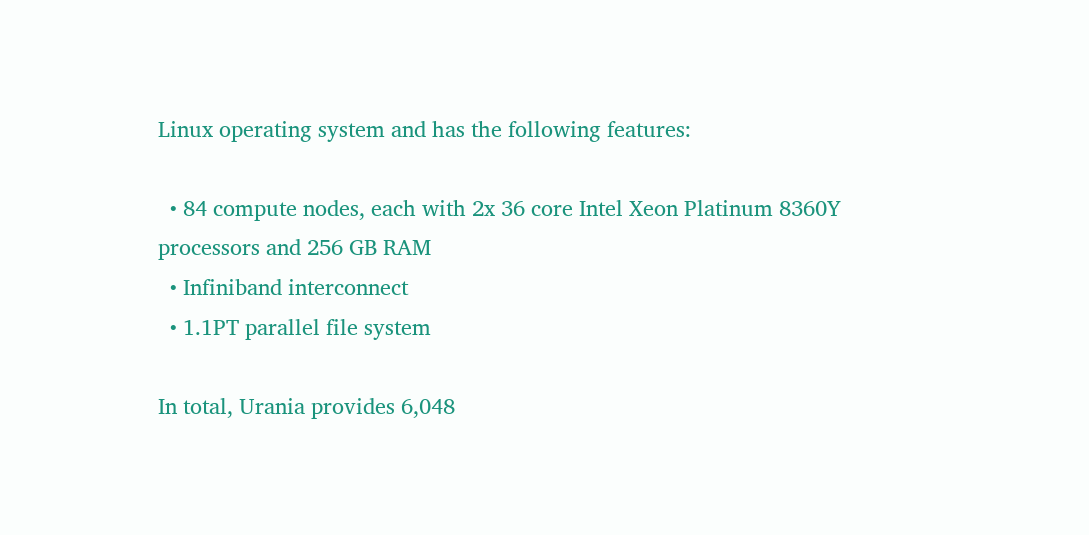Linux operating system and has the following features:

  • 84 compute nodes, each with 2x 36 core Intel Xeon Platinum 8360Y processors and 256 GB RAM
  • Infiniband interconnect
  • 1.1PT parallel file system

In total, Urania provides 6,048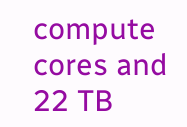compute cores and 22 TB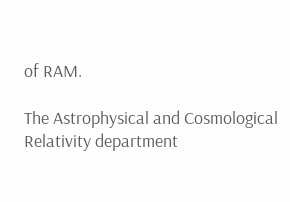of RAM.

The Astrophysical and Cosmological Relativity department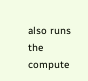also runs the compute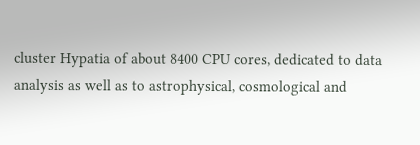cluster Hypatia of about 8400 CPU cores, dedicated to data analysis as well as to astrophysical, cosmological and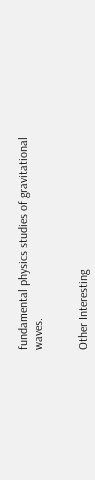fundamental physics studies of gravitational waves.


Other Interesting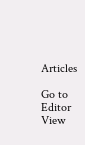Articles

Go to Editor View